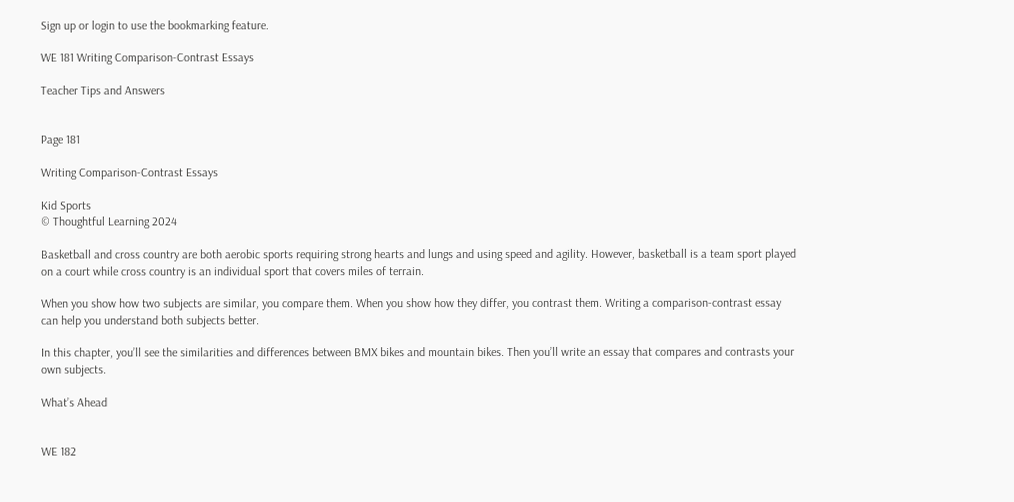Sign up or login to use the bookmarking feature.

WE 181 Writing Comparison-Contrast Essays

Teacher Tips and Answers


Page 181

Writing Comparison-Contrast Essays

Kid Sports
© Thoughtful Learning 2024

Basketball and cross country are both aerobic sports requiring strong hearts and lungs and using speed and agility. However, basketball is a team sport played on a court while cross country is an individual sport that covers miles of terrain.

When you show how two subjects are similar, you compare them. When you show how they differ, you contrast them. Writing a comparison-contrast essay can help you understand both subjects better.

In this chapter, you’ll see the similarities and differences between BMX bikes and mountain bikes. Then you’ll write an essay that compares and contrasts your own subjects.

What’s Ahead


WE 182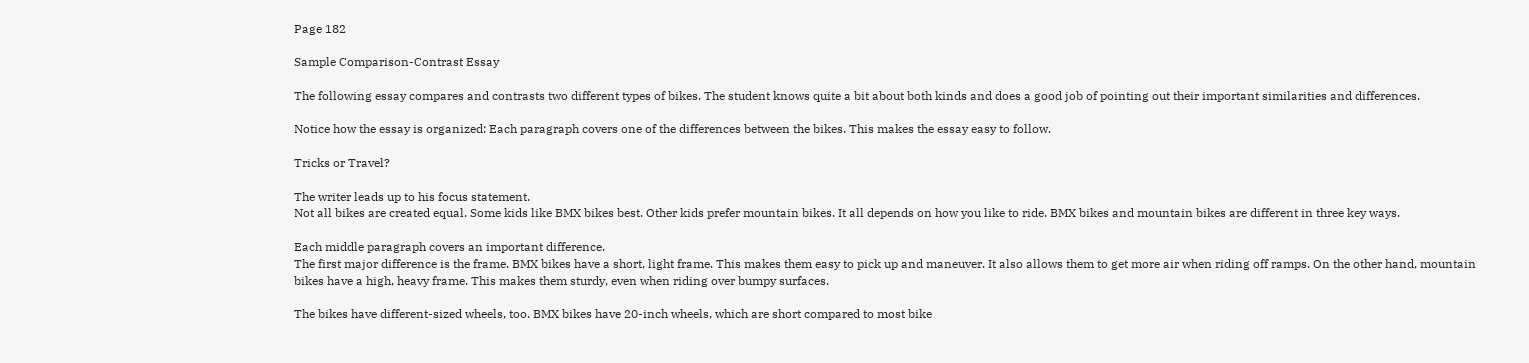Page 182

Sample Comparison-Contrast Essay

The following essay compares and contrasts two different types of bikes. The student knows quite a bit about both kinds and does a good job of pointing out their important similarities and differences.

Notice how the essay is organized: Each paragraph covers one of the differences between the bikes. This makes the essay easy to follow.

Tricks or Travel?

The writer leads up to his focus statement.
Not all bikes are created equal. Some kids like BMX bikes best. Other kids prefer mountain bikes. It all depends on how you like to ride. BMX bikes and mountain bikes are different in three key ways.

Each middle paragraph covers an important difference.
The first major difference is the frame. BMX bikes have a short, light frame. This makes them easy to pick up and maneuver. It also allows them to get more air when riding off ramps. On the other hand, mountain bikes have a high, heavy frame. This makes them sturdy, even when riding over bumpy surfaces.

The bikes have different-sized wheels, too. BMX bikes have 20-inch wheels, which are short compared to most bike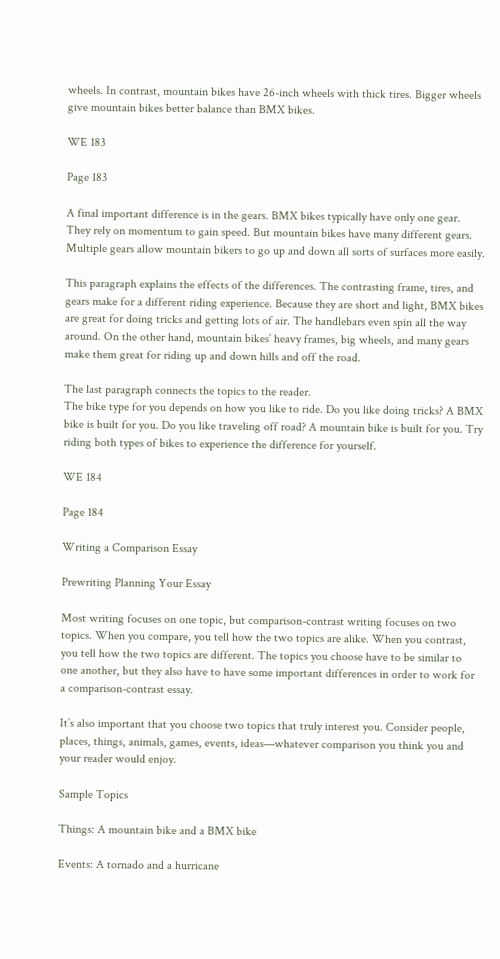wheels. In contrast, mountain bikes have 26-inch wheels with thick tires. Bigger wheels give mountain bikes better balance than BMX bikes.

WE 183

Page 183

A final important difference is in the gears. BMX bikes typically have only one gear. They rely on momentum to gain speed. But mountain bikes have many different gears. Multiple gears allow mountain bikers to go up and down all sorts of surfaces more easily.

This paragraph explains the effects of the differences. The contrasting frame, tires, and gears make for a different riding experience. Because they are short and light, BMX bikes are great for doing tricks and getting lots of air. The handlebars even spin all the way around. On the other hand, mountain bikes’ heavy frames, big wheels, and many gears make them great for riding up and down hills and off the road.

The last paragraph connects the topics to the reader.
The bike type for you depends on how you like to ride. Do you like doing tricks? A BMX bike is built for you. Do you like traveling off road? A mountain bike is built for you. Try riding both types of bikes to experience the difference for yourself.

WE 184

Page 184

Writing a Comparison Essay

Prewriting Planning Your Essay

Most writing focuses on one topic, but comparison-contrast writing focuses on two topics. When you compare, you tell how the two topics are alike. When you contrast, you tell how the two topics are different. The topics you choose have to be similar to one another, but they also have to have some important differences in order to work for a comparison-contrast essay.

It’s also important that you choose two topics that truly interest you. Consider people, places, things, animals, games, events, ideas—whatever comparison you think you and your reader would enjoy.

Sample Topics

Things: A mountain bike and a BMX bike

Events: A tornado and a hurricane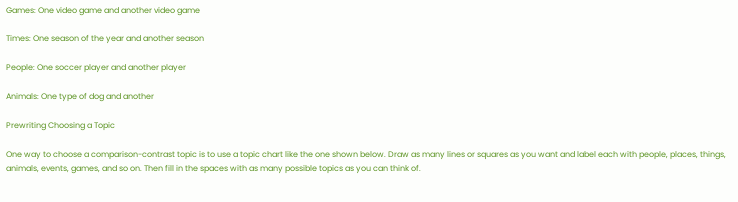Games: One video game and another video game

Times: One season of the year and another season

People: One soccer player and another player

Animals: One type of dog and another

Prewriting Choosing a Topic

One way to choose a comparison-contrast topic is to use a topic chart like the one shown below. Draw as many lines or squares as you want and label each with people, places, things, animals, events, games, and so on. Then fill in the spaces with as many possible topics as you can think of.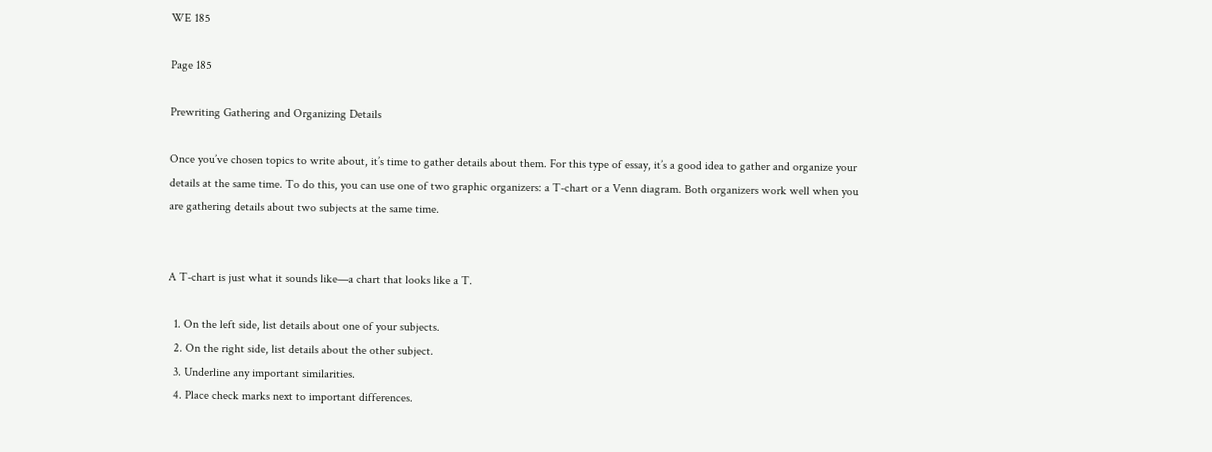WE 185

Page 185

Prewriting Gathering and Organizing Details

Once you’ve chosen topics to write about, it’s time to gather details about them. For this type of essay, it’s a good idea to gather and organize your details at the same time. To do this, you can use one of two graphic organizers: a T-chart or a Venn diagram. Both organizers work well when you are gathering details about two subjects at the same time.


A T-chart is just what it sounds like—a chart that looks like a T.

  1. On the left side, list details about one of your subjects.
  2. On the right side, list details about the other subject.
  3. Underline any important similarities.
  4. Place check marks next to important differences.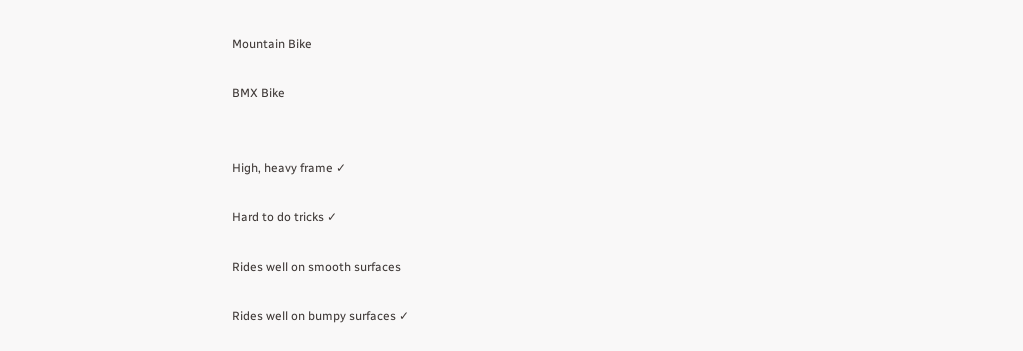Mountain Bike

BMX Bike


High, heavy frame ✓

Hard to do tricks ✓

Rides well on smooth surfaces

Rides well on bumpy surfaces ✓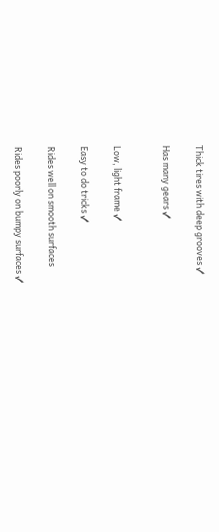Thick tires with deep grooves ✓

Has many gears ✓


Low, light frame ✓

Easy to do tricks ✓

Rides well on smooth surfaces

Rides poorly on bumpy surfaces ✓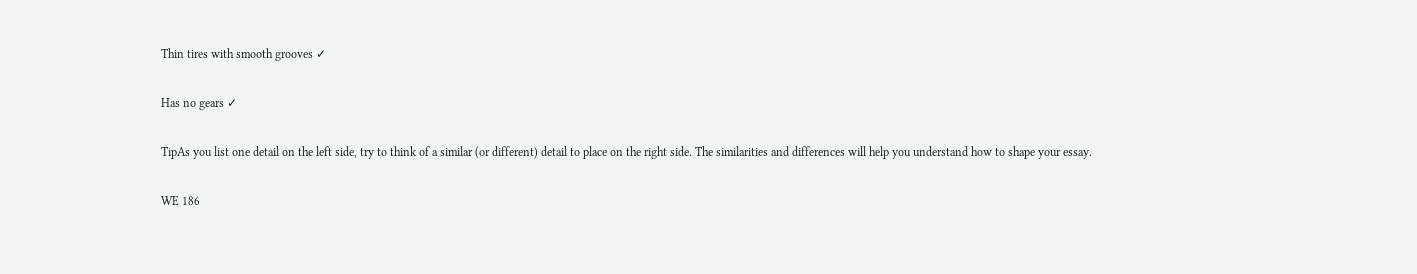Thin tires with smooth grooves ✓

Has no gears ✓

TipAs you list one detail on the left side, try to think of a similar (or different) detail to place on the right side. The similarities and differences will help you understand how to shape your essay.

WE 186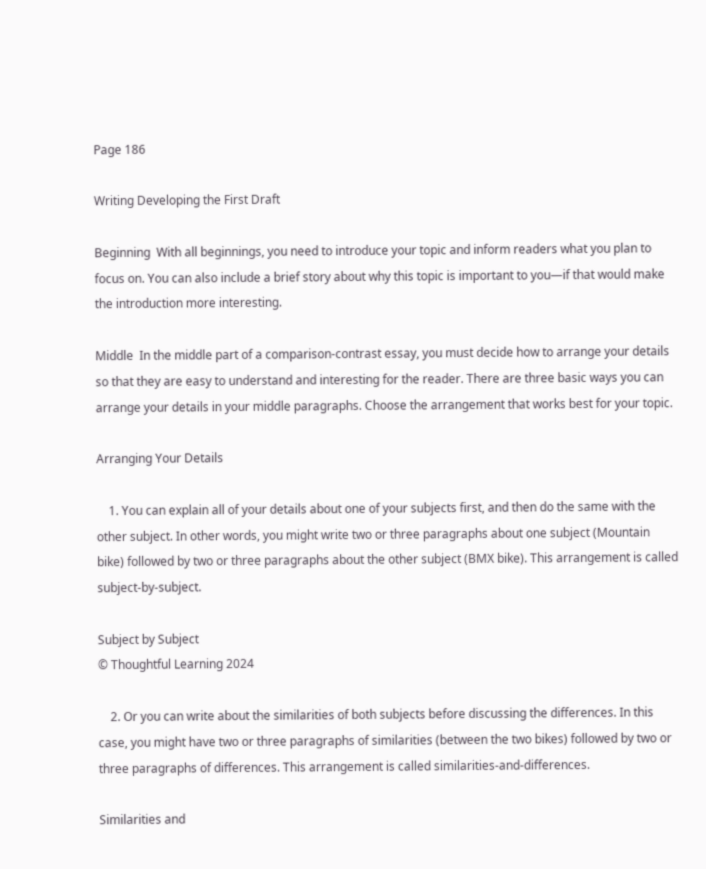Page 186

Writing Developing the First Draft

Beginning  With all beginnings, you need to introduce your topic and inform readers what you plan to focus on. You can also include a brief story about why this topic is important to you—if that would make the introduction more interesting.

Middle  In the middle part of a comparison-contrast essay, you must decide how to arrange your details so that they are easy to understand and interesting for the reader. There are three basic ways you can arrange your details in your middle paragraphs. Choose the arrangement that works best for your topic.

Arranging Your Details

    1. You can explain all of your details about one of your subjects first, and then do the same with the other subject. In other words, you might write two or three paragraphs about one subject (Mountain bike) followed by two or three paragraphs about the other subject (BMX bike). This arrangement is called subject-by-subject.

Subject by Subject
© Thoughtful Learning 2024

    2. Or you can write about the similarities of both subjects before discussing the differences. In this case, you might have two or three paragraphs of similarities (between the two bikes) followed by two or three paragraphs of differences. This arrangement is called similarities-and-differences.

Similarities and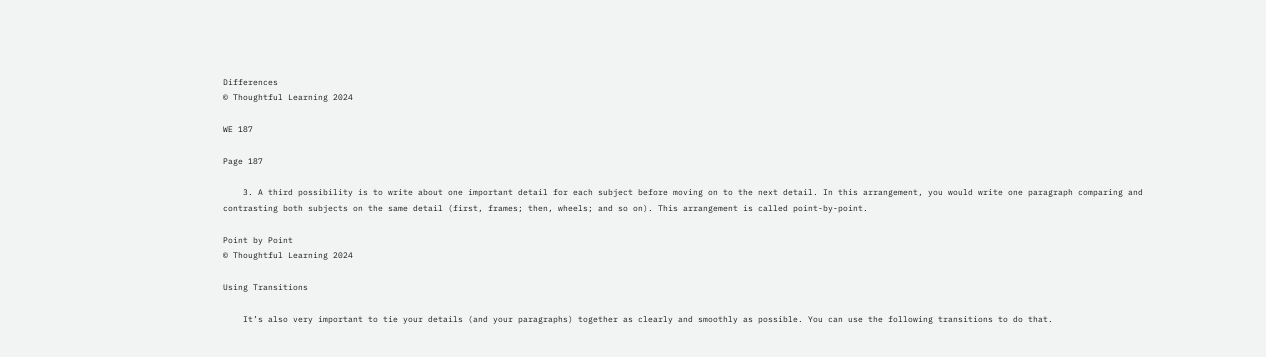Differences
© Thoughtful Learning 2024

WE 187

Page 187

    3. A third possibility is to write about one important detail for each subject before moving on to the next detail. In this arrangement, you would write one paragraph comparing and contrasting both subjects on the same detail (first, frames; then, wheels; and so on). This arrangement is called point-by-point.

Point by Point
© Thoughtful Learning 2024

Using Transitions

    It’s also very important to tie your details (and your paragraphs) together as clearly and smoothly as possible. You can use the following transitions to do that.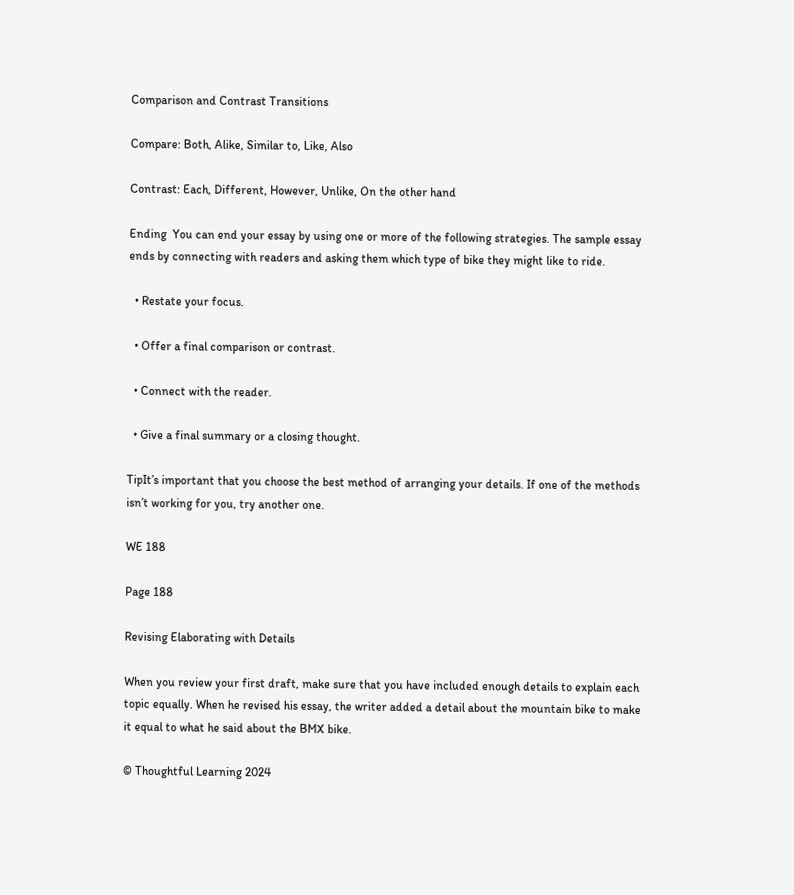Comparison and Contrast Transitions

Compare: Both, Alike, Similar to, Like, Also

Contrast: Each, Different, However, Unlike, On the other hand

Ending  You can end your essay by using one or more of the following strategies. The sample essay ends by connecting with readers and asking them which type of bike they might like to ride.

  • Restate your focus.

  • Offer a final comparison or contrast.

  • Connect with the reader.

  • Give a final summary or a closing thought.

TipIt’s important that you choose the best method of arranging your details. If one of the methods isn’t working for you, try another one.

WE 188

Page 188

Revising Elaborating with Details

When you review your first draft, make sure that you have included enough details to explain each topic equally. When he revised his essay, the writer added a detail about the mountain bike to make it equal to what he said about the BMX bike.

© Thoughtful Learning 2024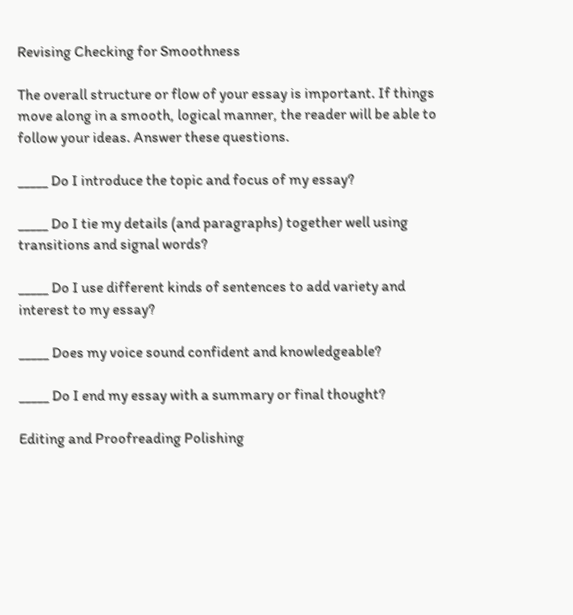Revising Checking for Smoothness

The overall structure or flow of your essay is important. If things move along in a smooth, logical manner, the reader will be able to follow your ideas. Answer these questions.

_____ Do I introduce the topic and focus of my essay?

_____ Do I tie my details (and paragraphs) together well using transitions and signal words?

_____ Do I use different kinds of sentences to add variety and interest to my essay?

_____ Does my voice sound confident and knowledgeable?

_____ Do I end my essay with a summary or final thought?

Editing and Proofreading Polishing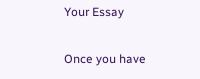Your Essay

Once you have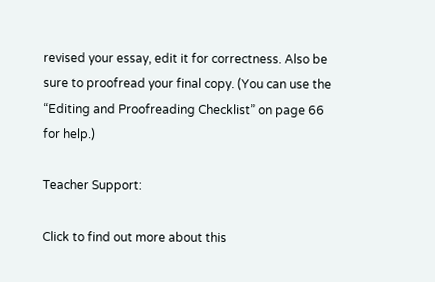revised your essay, edit it for correctness. Also be sure to proofread your final copy. (You can use the “Editing and Proofreading Checklist” on page 66 for help.)

Teacher Support:

Click to find out more about this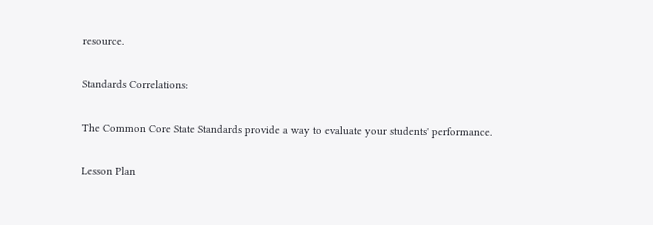resource.

Standards Correlations:

The Common Core State Standards provide a way to evaluate your students' performance.

Lesson Plan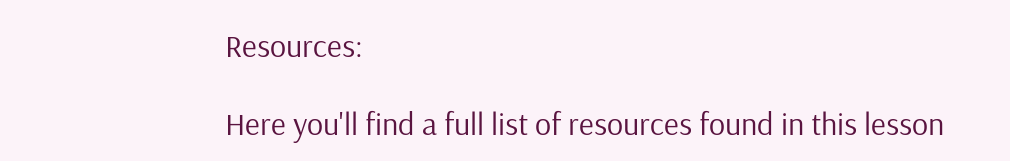Resources:

Here you'll find a full list of resources found in this lesson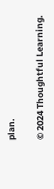plan.

© 2024 Thoughtful Learning.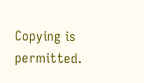Copying is permitted.